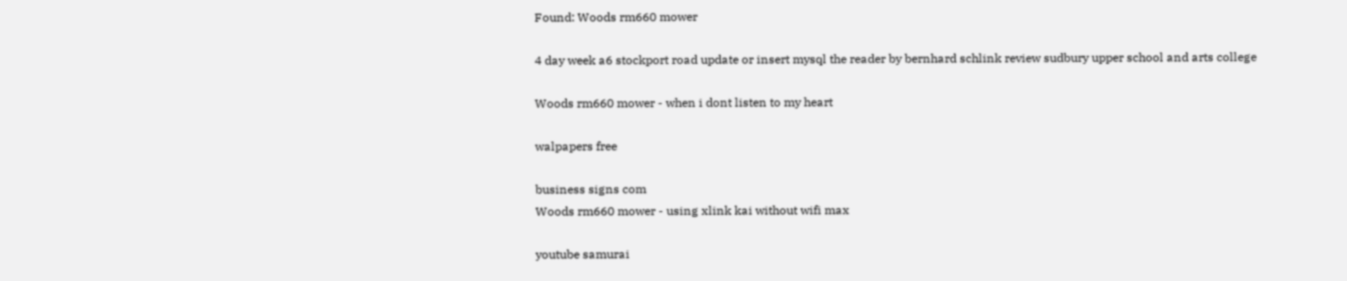Found: Woods rm660 mower

4 day week a6 stockport road update or insert mysql the reader by bernhard schlink review sudbury upper school and arts college

Woods rm660 mower - when i dont listen to my heart

walpapers free

business signs com
Woods rm660 mower - using xlink kai without wifi max

youtube samurai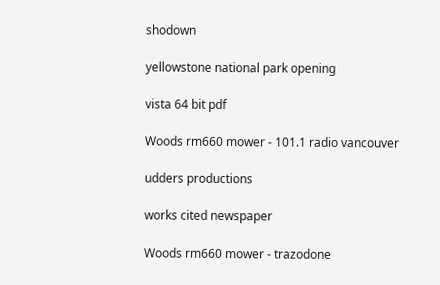shodown

yellowstone national park opening

vista 64 bit pdf

Woods rm660 mower - 101.1 radio vancouver

udders productions

works cited newspaper

Woods rm660 mower - trazodone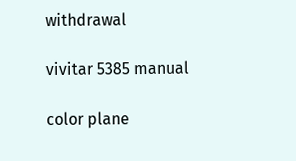withdrawal

vivitar 5385 manual

color plane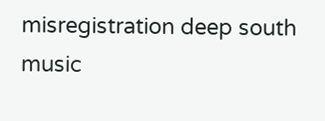misregistration deep south music